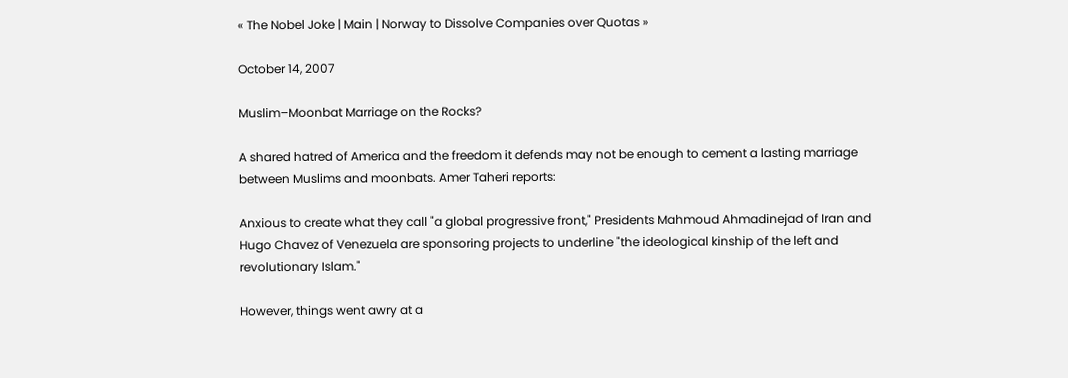« The Nobel Joke | Main | Norway to Dissolve Companies over Quotas »

October 14, 2007

Muslim–Moonbat Marriage on the Rocks?

A shared hatred of America and the freedom it defends may not be enough to cement a lasting marriage between Muslims and moonbats. Amer Taheri reports:

Anxious to create what they call "a global progressive front," Presidents Mahmoud Ahmadinejad of Iran and Hugo Chavez of Venezuela are sponsoring projects to underline "the ideological kinship of the left and revolutionary Islam."

However, things went awry at a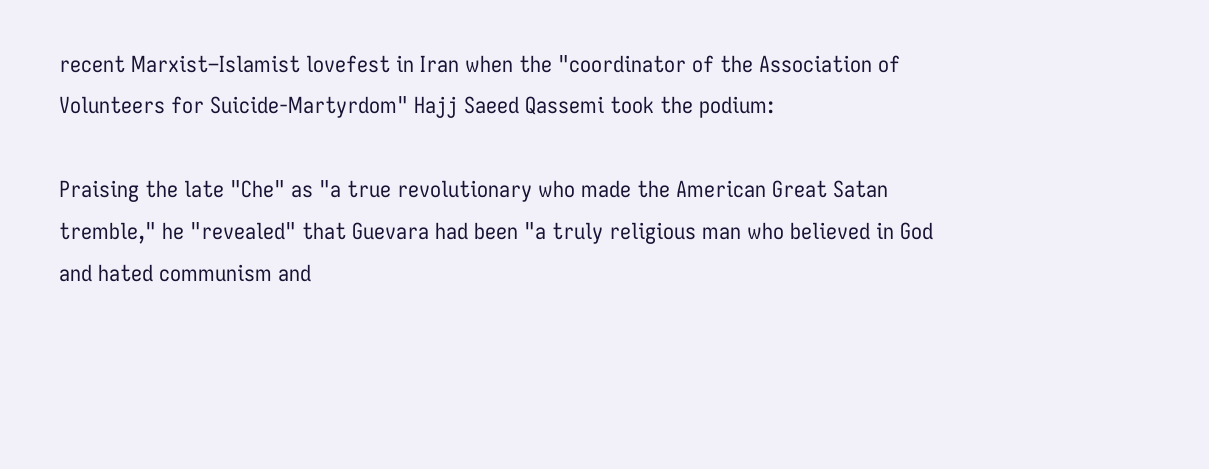recent Marxist–Islamist lovefest in Iran when the "coordinator of the Association of Volunteers for Suicide-Martyrdom" Hajj Saeed Qassemi took the podium:

Praising the late "Che" as "a true revolutionary who made the American Great Satan tremble," he "revealed" that Guevara had been "a truly religious man who believed in God and hated communism and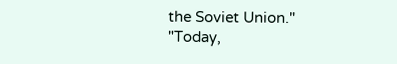the Soviet Union."
"Today,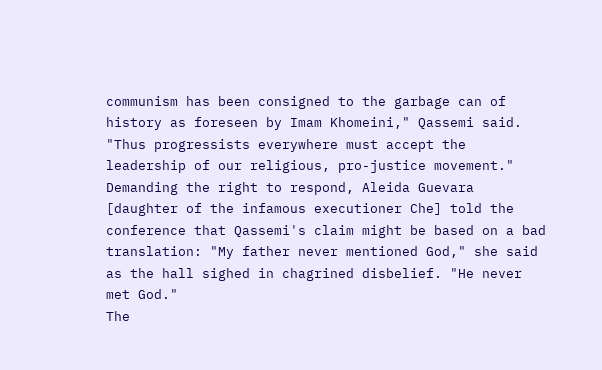communism has been consigned to the garbage can of history as foreseen by Imam Khomeini," Qassemi said. "Thus progressists everywhere must accept the leadership of our religious, pro-justice movement."
Demanding the right to respond, Aleida Guevara [daughter of the infamous executioner Che] told the conference that Qassemi's claim might be based on a bad translation: "My father never mentioned God," she said as the hall sighed in chagrined disbelief. "He never met God."
The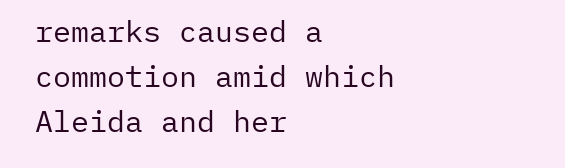remarks caused a commotion amid which Aleida and her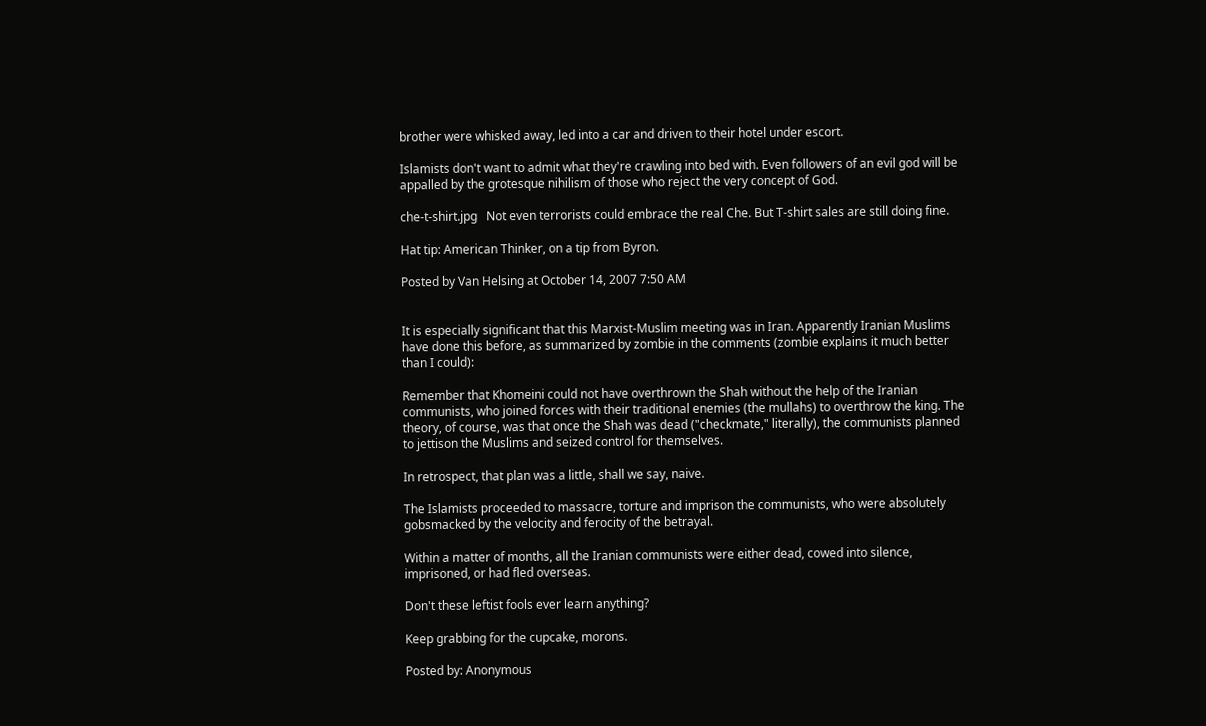brother were whisked away, led into a car and driven to their hotel under escort.

Islamists don't want to admit what they're crawling into bed with. Even followers of an evil god will be appalled by the grotesque nihilism of those who reject the very concept of God.

che-t-shirt.jpg   Not even terrorists could embrace the real Che. But T-shirt sales are still doing fine.

Hat tip: American Thinker, on a tip from Byron.

Posted by Van Helsing at October 14, 2007 7:50 AM


It is especially significant that this Marxist-Muslim meeting was in Iran. Apparently Iranian Muslims have done this before, as summarized by zombie in the comments (zombie explains it much better than I could):

Remember that Khomeini could not have overthrown the Shah without the help of the Iranian communists, who joined forces with their traditional enemies (the mullahs) to overthrow the king. The theory, of course, was that once the Shah was dead ("checkmate," literally), the communists planned to jettison the Muslims and seized control for themselves.

In retrospect, that plan was a little, shall we say, naive.

The Islamists proceeded to massacre, torture and imprison the communists, who were absolutely gobsmacked by the velocity and ferocity of the betrayal.

Within a matter of months, all the Iranian communists were either dead, cowed into silence, imprisoned, or had fled overseas.

Don't these leftist fools ever learn anything?

Keep grabbing for the cupcake, morons.

Posted by: Anonymous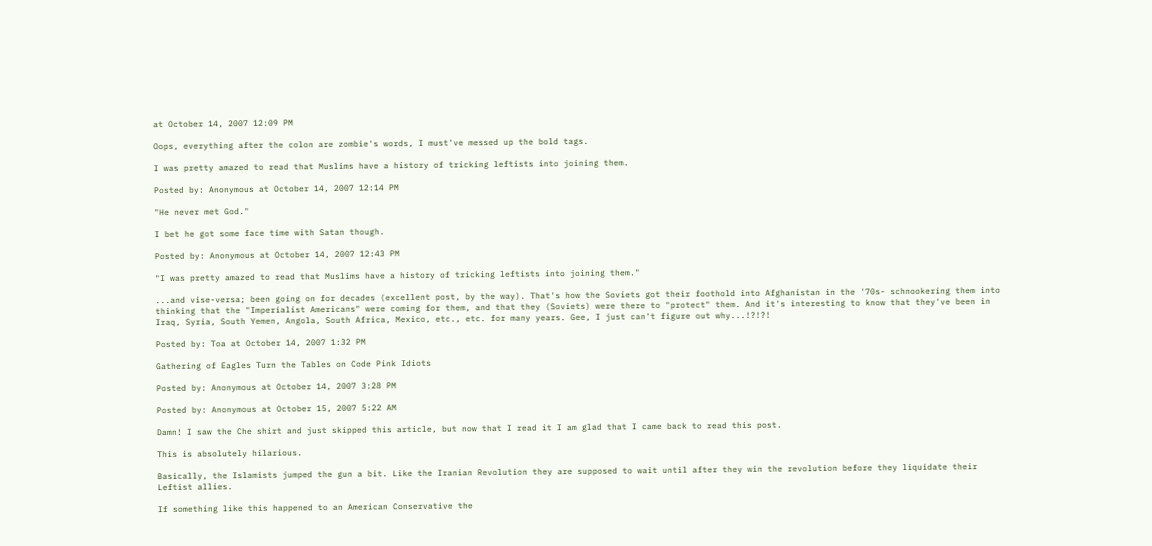at October 14, 2007 12:09 PM

Oops, everything after the colon are zombie's words, I must've messed up the bold tags.

I was pretty amazed to read that Muslims have a history of tricking leftists into joining them.

Posted by: Anonymous at October 14, 2007 12:14 PM

"He never met God."

I bet he got some face time with Satan though.

Posted by: Anonymous at October 14, 2007 12:43 PM

"I was pretty amazed to read that Muslims have a history of tricking leftists into joining them."

...and vise-versa; been going on for decades (excellent post, by the way). That's how the Soviets got their foothold into Afghanistan in the '70s- schnookering them into thinking that the "Imperialist Americans" were coming for them, and that they (Soviets) were there to "protect" them. And it's interesting to know that they've been in Iraq, Syria, South Yemen, Angola, South Africa, Mexico, etc., etc. for many years. Gee, I just can't figure out why...!?!?!

Posted by: Toa at October 14, 2007 1:32 PM

Gathering of Eagles Turn the Tables on Code Pink Idiots

Posted by: Anonymous at October 14, 2007 3:28 PM

Posted by: Anonymous at October 15, 2007 5:22 AM

Damn! I saw the Che shirt and just skipped this article, but now that I read it I am glad that I came back to read this post.

This is absolutely hilarious.

Basically, the Islamists jumped the gun a bit. Like the Iranian Revolution they are supposed to wait until after they win the revolution before they liquidate their Leftist allies.

If something like this happened to an American Conservative the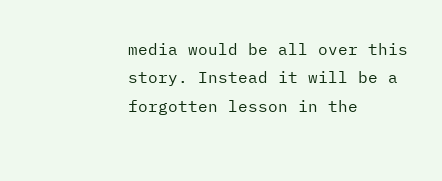media would be all over this story. Instead it will be a forgotten lesson in the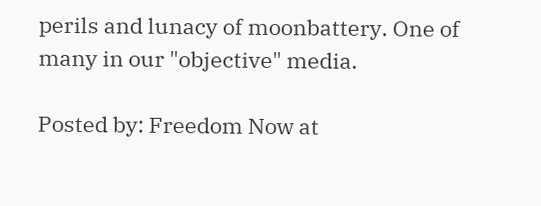perils and lunacy of moonbattery. One of many in our "objective" media.

Posted by: Freedom Now at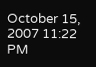October 15, 2007 11:22 PM